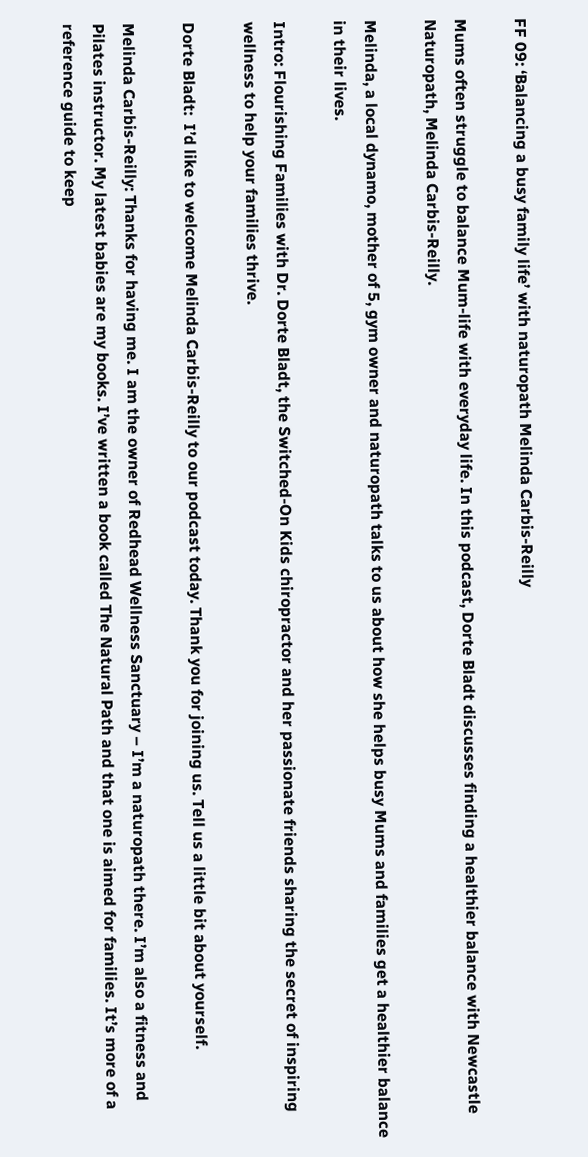FF 09: ‘Balancing a busy family life’ with naturopath Melinda Carbis-Reilly

Mums often struggle to balance Mum-life with everyday life. In this podcast, Dorte Bladt discusses finding a healthier balance with Newcastle Naturopath, Melinda Carbis-Reilly.

Melinda, a local dynamo, mother of 5, gym owner and naturopath talks to us about how she helps busy Mums and families get a healthier balance in their lives.

Intro: Flourishing Families with Dr. Dorte Bladt, the Switched-On Kids chiropractor and her passionate friends sharing the secret of inspiring wellness to help your families thrive.

Dorte Bladt:  I’d like to welcome Melinda Carbis-Reilly to our podcast today. Thank you for joining us. Tell us a little bit about yourself.

Melinda Carbis-Reilly: Thanks for having me. I am the owner of Redhead Wellness Sanctuary – I’m a naturopath there. I’m also a fitness and Pilates instructor. My latest babies are my books. I’ve written a book called The Natural Path and that one is aimed for families. It’s more of a reference guide to keep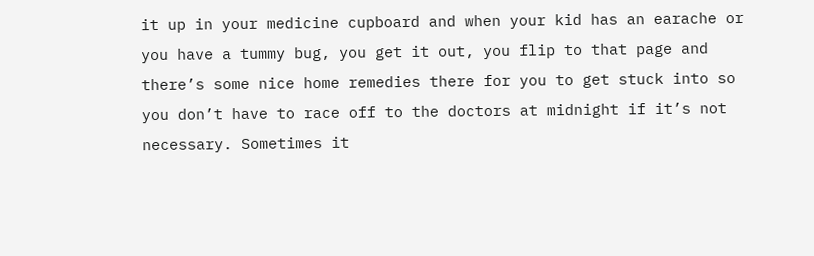it up in your medicine cupboard and when your kid has an earache or you have a tummy bug, you get it out, you flip to that page and there’s some nice home remedies there for you to get stuck into so you don’t have to race off to the doctors at midnight if it’s not necessary. Sometimes it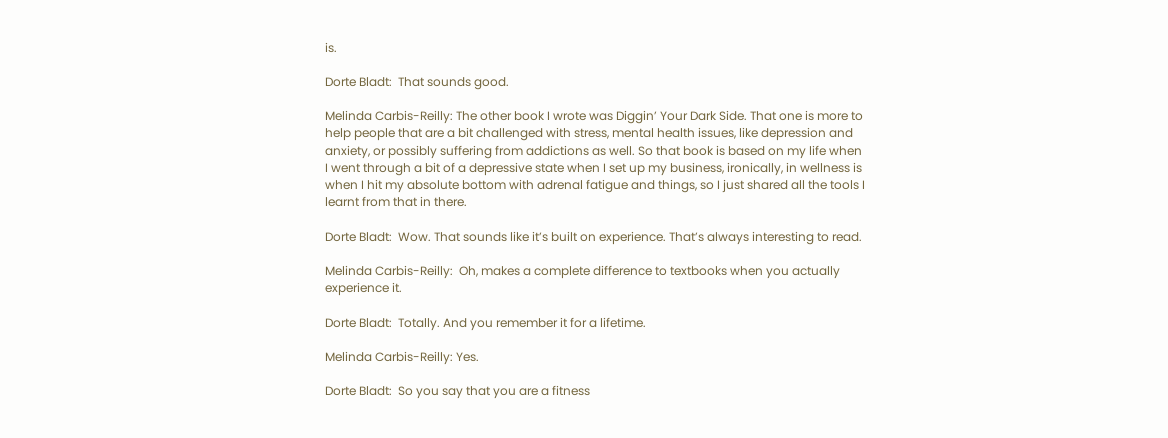is.

Dorte Bladt:  That sounds good.

Melinda Carbis-Reilly: The other book I wrote was Diggin’ Your Dark Side. That one is more to help people that are a bit challenged with stress, mental health issues, like depression and anxiety, or possibly suffering from addictions as well. So that book is based on my life when I went through a bit of a depressive state when I set up my business, ironically, in wellness is when I hit my absolute bottom with adrenal fatigue and things, so I just shared all the tools I learnt from that in there.

Dorte Bladt:  Wow. That sounds like it’s built on experience. That’s always interesting to read.

Melinda Carbis-Reilly:  Oh, makes a complete difference to textbooks when you actually experience it.

Dorte Bladt:  Totally. And you remember it for a lifetime.

Melinda Carbis-Reilly: Yes.

Dorte Bladt:  So you say that you are a fitness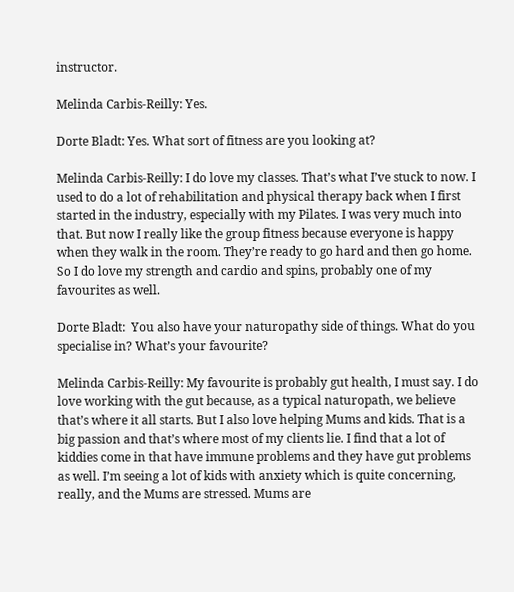instructor.

Melinda Carbis-Reilly: Yes.

Dorte Bladt: Yes. What sort of fitness are you looking at?

Melinda Carbis-Reilly: I do love my classes. That’s what I’ve stuck to now. I used to do a lot of rehabilitation and physical therapy back when I first started in the industry, especially with my Pilates. I was very much into that. But now I really like the group fitness because everyone is happy when they walk in the room. They’re ready to go hard and then go home. So I do love my strength and cardio and spins, probably one of my favourites as well.

Dorte Bladt:  You also have your naturopathy side of things. What do you specialise in? What’s your favourite?

Melinda Carbis-Reilly: My favourite is probably gut health, I must say. I do love working with the gut because, as a typical naturopath, we believe that’s where it all starts. But I also love helping Mums and kids. That is a big passion and that’s where most of my clients lie. I find that a lot of kiddies come in that have immune problems and they have gut problems as well. I’m seeing a lot of kids with anxiety which is quite concerning, really, and the Mums are stressed. Mums are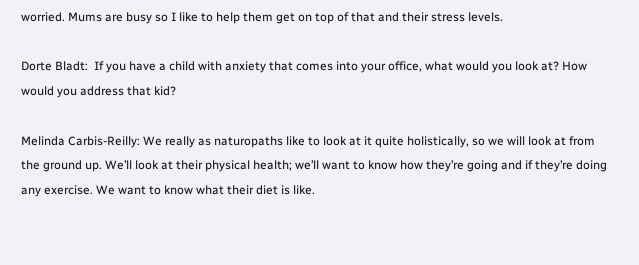worried. Mums are busy so I like to help them get on top of that and their stress levels.

Dorte Bladt:  If you have a child with anxiety that comes into your office, what would you look at? How would you address that kid?

Melinda Carbis-Reilly: We really as naturopaths like to look at it quite holistically, so we will look at from the ground up. We’ll look at their physical health; we’ll want to know how they’re going and if they’re doing any exercise. We want to know what their diet is like.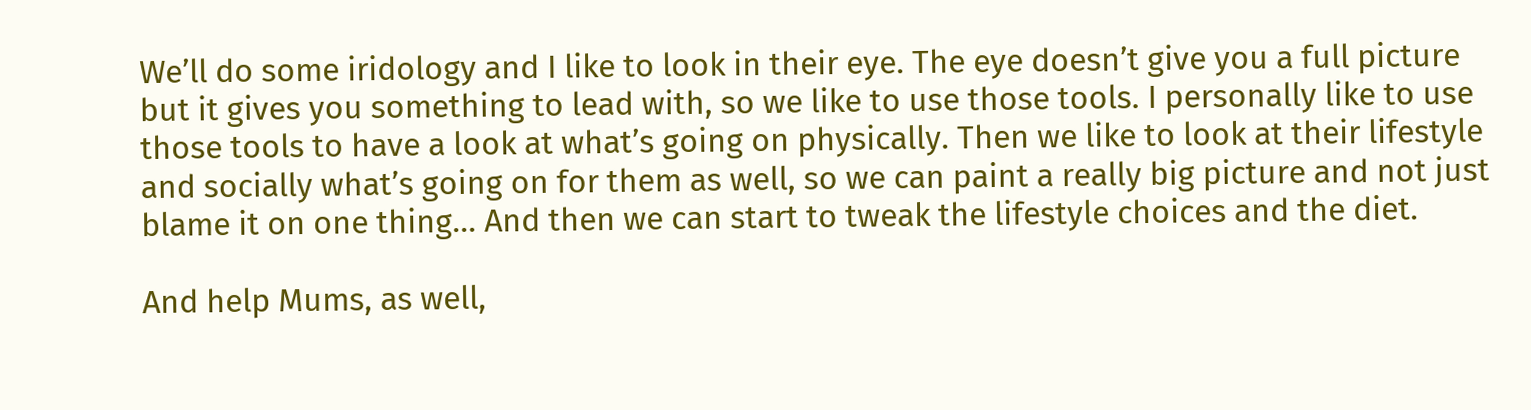We’ll do some iridology and I like to look in their eye. The eye doesn’t give you a full picture but it gives you something to lead with, so we like to use those tools. I personally like to use those tools to have a look at what’s going on physically. Then we like to look at their lifestyle and socially what’s going on for them as well, so we can paint a really big picture and not just blame it on one thing… And then we can start to tweak the lifestyle choices and the diet.

And help Mums, as well,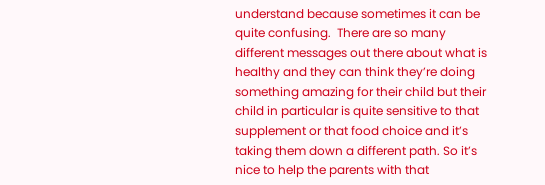understand because sometimes it can be quite confusing.  There are so many different messages out there about what is healthy and they can think they’re doing something amazing for their child but their child in particular is quite sensitive to that supplement or that food choice and it’s taking them down a different path. So it’s nice to help the parents with that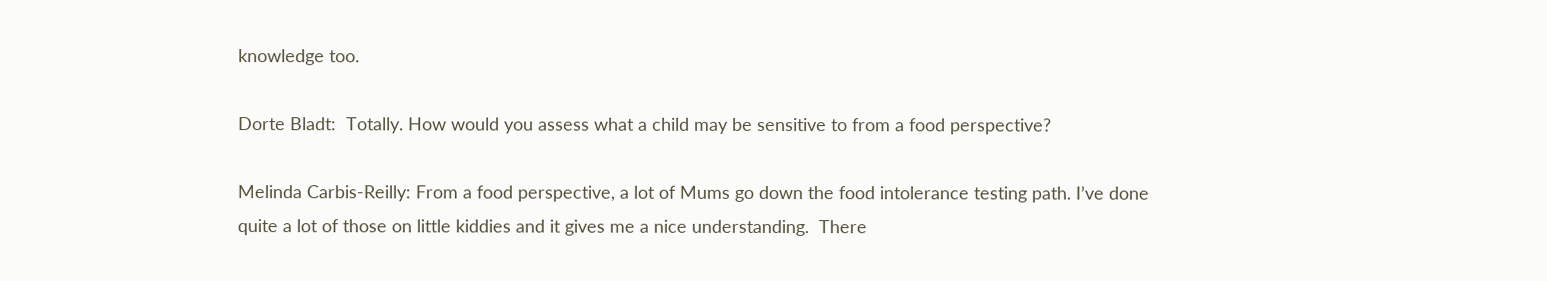knowledge too.

Dorte Bladt:  Totally. How would you assess what a child may be sensitive to from a food perspective?

Melinda Carbis-Reilly: From a food perspective, a lot of Mums go down the food intolerance testing path. I’ve done quite a lot of those on little kiddies and it gives me a nice understanding.  There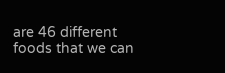are 46 different foods that we can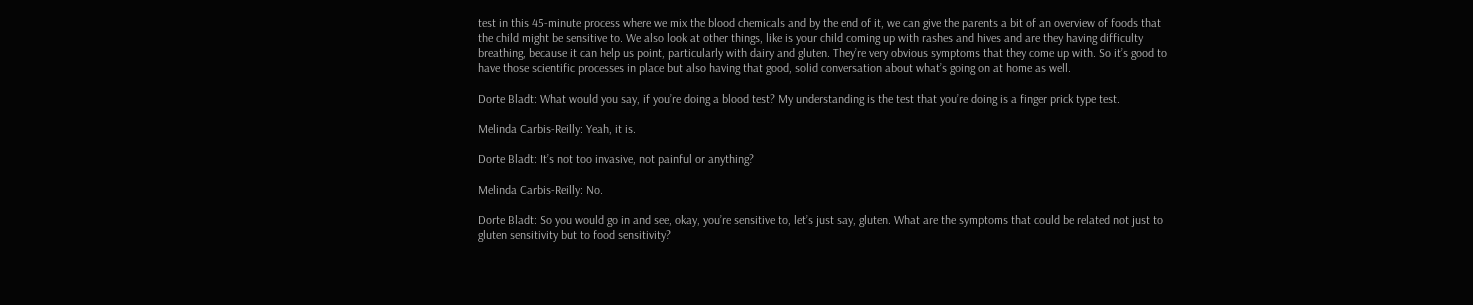test in this 45-minute process where we mix the blood chemicals and by the end of it, we can give the parents a bit of an overview of foods that the child might be sensitive to. We also look at other things, like is your child coming up with rashes and hives and are they having difficulty breathing, because it can help us point, particularly with dairy and gluten. They’re very obvious symptoms that they come up with. So it’s good to have those scientific processes in place but also having that good, solid conversation about what’s going on at home as well.

Dorte Bladt: What would you say, if you’re doing a blood test? My understanding is the test that you’re doing is a finger prick type test.

Melinda Carbis-Reilly: Yeah, it is.

Dorte Bladt: It’s not too invasive, not painful or anything?

Melinda Carbis-Reilly: No.

Dorte Bladt: So you would go in and see, okay, you’re sensitive to, let’s just say, gluten. What are the symptoms that could be related not just to gluten sensitivity but to food sensitivity?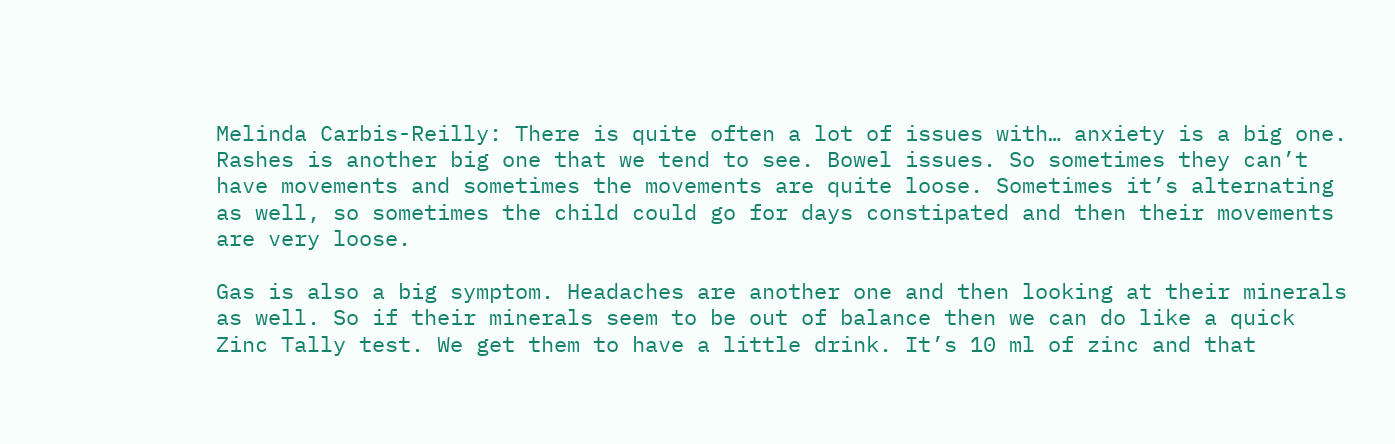Melinda Carbis-Reilly: There is quite often a lot of issues with… anxiety is a big one. Rashes is another big one that we tend to see. Bowel issues. So sometimes they can’t have movements and sometimes the movements are quite loose. Sometimes it’s alternating as well, so sometimes the child could go for days constipated and then their movements are very loose.

Gas is also a big symptom. Headaches are another one and then looking at their minerals as well. So if their minerals seem to be out of balance then we can do like a quick Zinc Tally test. We get them to have a little drink. It’s 10 ml of zinc and that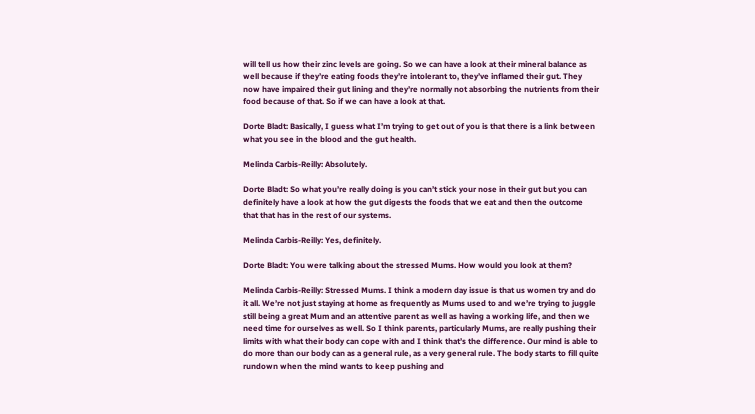will tell us how their zinc levels are going. So we can have a look at their mineral balance as well because if they’re eating foods they’re intolerant to, they’ve inflamed their gut. They now have impaired their gut lining and they’re normally not absorbing the nutrients from their food because of that. So if we can have a look at that.

Dorte Bladt: Basically, I guess what I’m trying to get out of you is that there is a link between what you see in the blood and the gut health.

Melinda Carbis-Reilly: Absolutely.

Dorte Bladt: So what you’re really doing is you can’t stick your nose in their gut but you can definitely have a look at how the gut digests the foods that we eat and then the outcome that that has in the rest of our systems.

Melinda Carbis-Reilly: Yes, definitely.

Dorte Bladt: You were talking about the stressed Mums. How would you look at them?

Melinda Carbis-Reilly: Stressed Mums. I think a modern day issue is that us women try and do it all. We’re not just staying at home as frequently as Mums used to and we’re trying to juggle still being a great Mum and an attentive parent as well as having a working life, and then we need time for ourselves as well. So I think parents, particularly Mums, are really pushing their limits with what their body can cope with and I think that’s the difference. Our mind is able to do more than our body can as a general rule, as a very general rule. The body starts to fill quite rundown when the mind wants to keep pushing and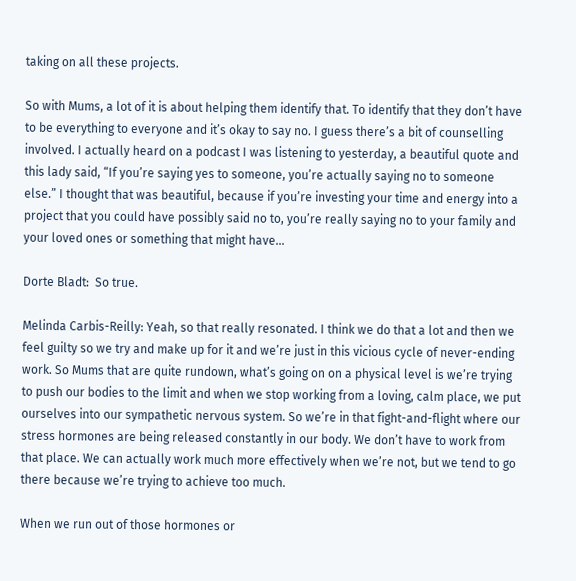taking on all these projects.

So with Mums, a lot of it is about helping them identify that. To identify that they don’t have to be everything to everyone and it’s okay to say no. I guess there’s a bit of counselling involved. I actually heard on a podcast I was listening to yesterday, a beautiful quote and this lady said, “If you’re saying yes to someone, you’re actually saying no to someone else.” I thought that was beautiful, because if you’re investing your time and energy into a project that you could have possibly said no to, you’re really saying no to your family and your loved ones or something that might have…

Dorte Bladt:  So true.

Melinda Carbis-Reilly: Yeah, so that really resonated. I think we do that a lot and then we feel guilty so we try and make up for it and we’re just in this vicious cycle of never-ending work. So Mums that are quite rundown, what’s going on on a physical level is we’re trying to push our bodies to the limit and when we stop working from a loving, calm place, we put ourselves into our sympathetic nervous system. So we’re in that fight-and-flight where our stress hormones are being released constantly in our body. We don’t have to work from that place. We can actually work much more effectively when we’re not, but we tend to go there because we’re trying to achieve too much.

When we run out of those hormones or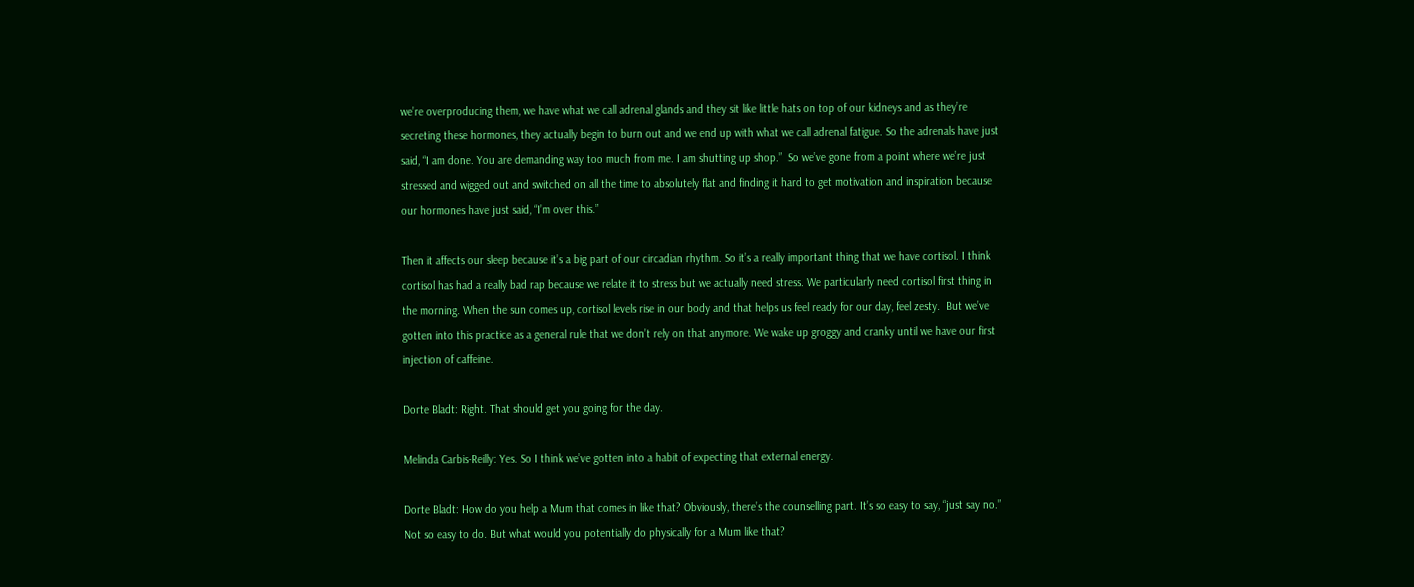we’re overproducing them, we have what we call adrenal glands and they sit like little hats on top of our kidneys and as they’re secreting these hormones, they actually begin to burn out and we end up with what we call adrenal fatigue. So the adrenals have just said, “I am done. You are demanding way too much from me. I am shutting up shop.”  So we’ve gone from a point where we’re just stressed and wigged out and switched on all the time to absolutely flat and finding it hard to get motivation and inspiration because our hormones have just said, “I’m over this.”

Then it affects our sleep because it’s a big part of our circadian rhythm. So it’s a really important thing that we have cortisol. I think cortisol has had a really bad rap because we relate it to stress but we actually need stress. We particularly need cortisol first thing in the morning. When the sun comes up, cortisol levels rise in our body and that helps us feel ready for our day, feel zesty.  But we’ve gotten into this practice as a general rule that we don’t rely on that anymore. We wake up groggy and cranky until we have our first injection of caffeine.

Dorte Bladt: Right. That should get you going for the day.

Melinda Carbis-Reilly: Yes. So I think we’ve gotten into a habit of expecting that external energy.

Dorte Bladt: How do you help a Mum that comes in like that? Obviously, there’s the counselling part. It’s so easy to say, “just say no.” Not so easy to do. But what would you potentially do physically for a Mum like that?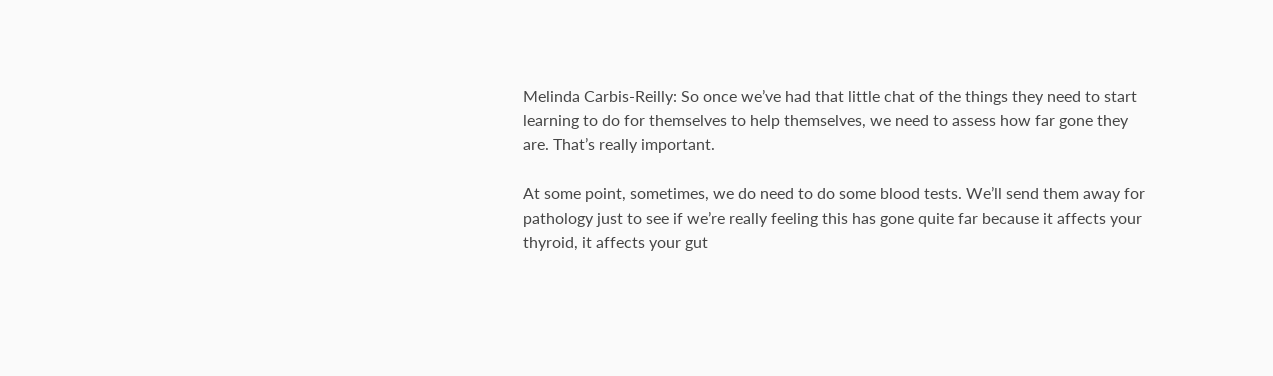Melinda Carbis-Reilly: So once we’ve had that little chat of the things they need to start learning to do for themselves to help themselves, we need to assess how far gone they are. That’s really important.

At some point, sometimes, we do need to do some blood tests. We’ll send them away for pathology just to see if we’re really feeling this has gone quite far because it affects your thyroid, it affects your gut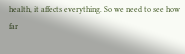health, it affects everything. So we need to see how far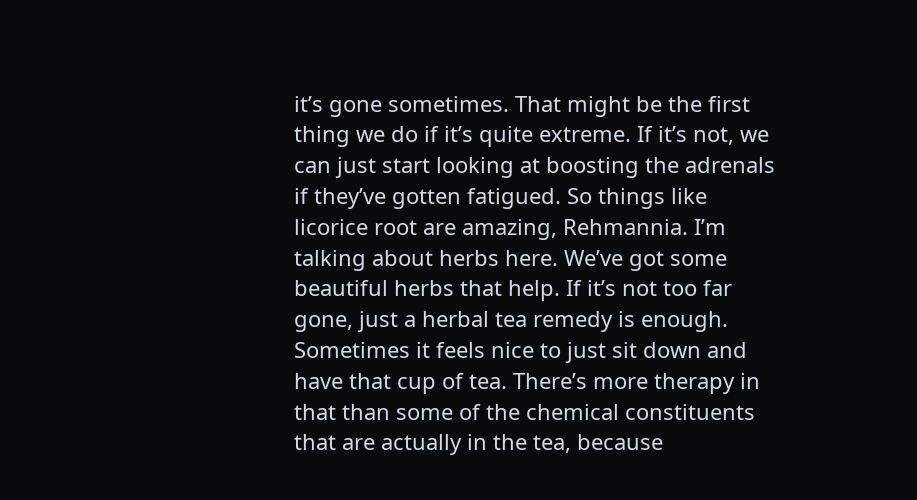it’s gone sometimes. That might be the first thing we do if it’s quite extreme. If it’s not, we can just start looking at boosting the adrenals if they’ve gotten fatigued. So things like licorice root are amazing, Rehmannia. I’m talking about herbs here. We’ve got some beautiful herbs that help. If it’s not too far gone, just a herbal tea remedy is enough. Sometimes it feels nice to just sit down and have that cup of tea. There’s more therapy in that than some of the chemical constituents that are actually in the tea, because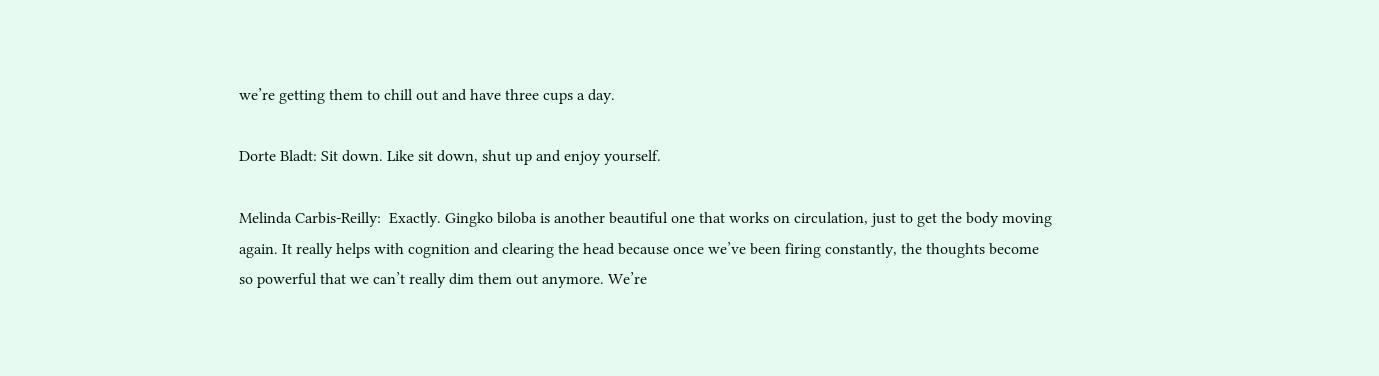we’re getting them to chill out and have three cups a day.

Dorte Bladt: Sit down. Like sit down, shut up and enjoy yourself.

Melinda Carbis-Reilly:  Exactly. Gingko biloba is another beautiful one that works on circulation, just to get the body moving again. It really helps with cognition and clearing the head because once we’ve been firing constantly, the thoughts become so powerful that we can’t really dim them out anymore. We’re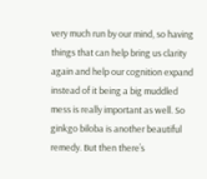very much run by our mind, so having things that can help bring us clarity again and help our cognition expand instead of it being a big muddled mess is really important as well. So ginkgo biloba is another beautiful remedy. But then there’s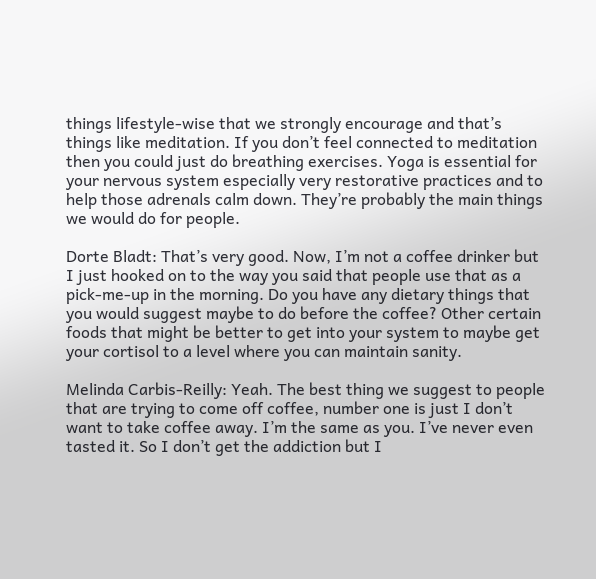things lifestyle-wise that we strongly encourage and that’s things like meditation. If you don’t feel connected to meditation then you could just do breathing exercises. Yoga is essential for your nervous system especially very restorative practices and to help those adrenals calm down. They’re probably the main things we would do for people.

Dorte Bladt: That’s very good. Now, I’m not a coffee drinker but I just hooked on to the way you said that people use that as a pick-me-up in the morning. Do you have any dietary things that you would suggest maybe to do before the coffee? Other certain foods that might be better to get into your system to maybe get your cortisol to a level where you can maintain sanity.

Melinda Carbis-Reilly: Yeah. The best thing we suggest to people that are trying to come off coffee, number one is just I don’t want to take coffee away. I’m the same as you. I’ve never even tasted it. So I don’t get the addiction but I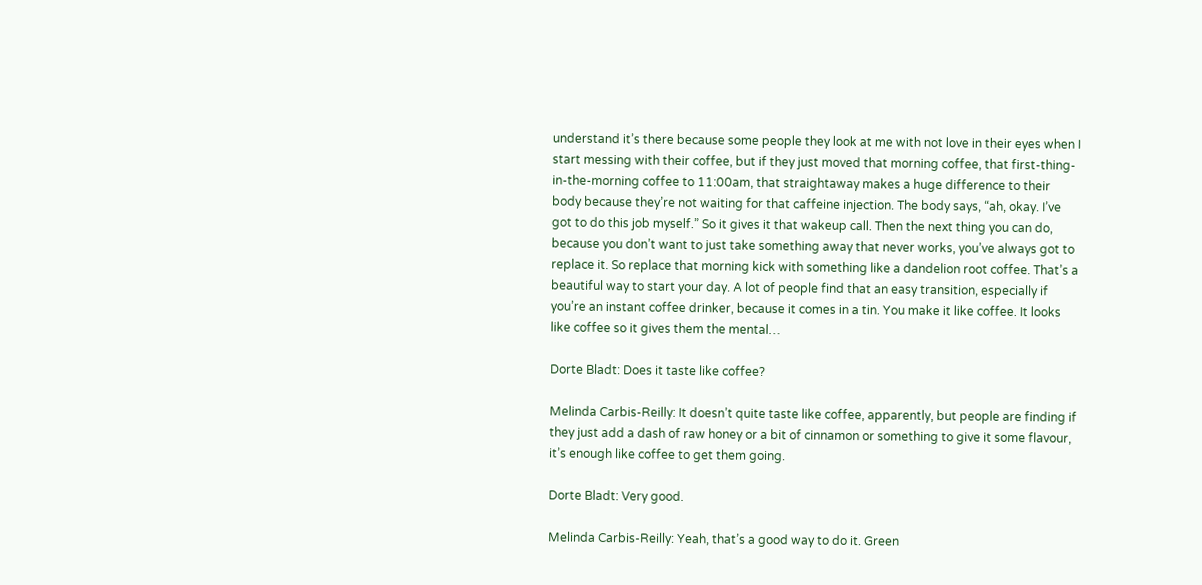understand it’s there because some people they look at me with not love in their eyes when I start messing with their coffee, but if they just moved that morning coffee, that first-thing-in-the-morning coffee to 11:00am, that straightaway makes a huge difference to their body because they’re not waiting for that caffeine injection. The body says, “ah, okay. I’ve got to do this job myself.” So it gives it that wakeup call. Then the next thing you can do, because you don’t want to just take something away that never works, you’ve always got to replace it. So replace that morning kick with something like a dandelion root coffee. That’s a beautiful way to start your day. A lot of people find that an easy transition, especially if you’re an instant coffee drinker, because it comes in a tin. You make it like coffee. It looks like coffee so it gives them the mental…

Dorte Bladt: Does it taste like coffee?

Melinda Carbis-Reilly: It doesn’t quite taste like coffee, apparently, but people are finding if they just add a dash of raw honey or a bit of cinnamon or something to give it some flavour, it’s enough like coffee to get them going.

Dorte Bladt: Very good.

Melinda Carbis-Reilly: Yeah, that’s a good way to do it. Green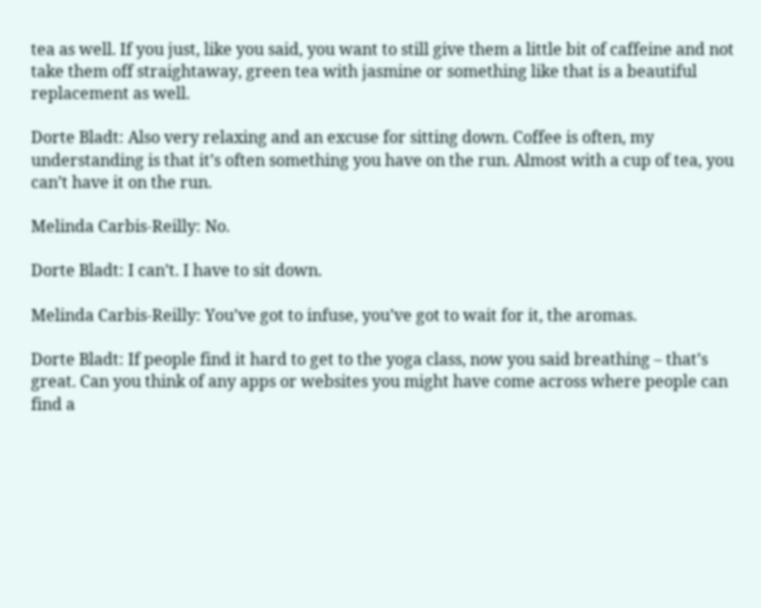tea as well. If you just, like you said, you want to still give them a little bit of caffeine and not take them off straightaway, green tea with jasmine or something like that is a beautiful replacement as well.

Dorte Bladt: Also very relaxing and an excuse for sitting down. Coffee is often, my understanding is that it’s often something you have on the run. Almost with a cup of tea, you can’t have it on the run.

Melinda Carbis-Reilly: No.

Dorte Bladt: I can’t. I have to sit down.

Melinda Carbis-Reilly: You’ve got to infuse, you’ve got to wait for it, the aromas.

Dorte Bladt: If people find it hard to get to the yoga class, now you said breathing – that’s great. Can you think of any apps or websites you might have come across where people can find a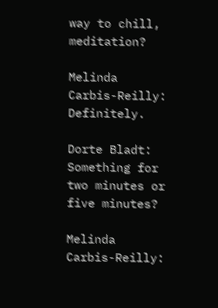way to chill, meditation?

Melinda Carbis-Reilly: Definitely.

Dorte Bladt: Something for two minutes or five minutes?

Melinda Carbis-Reilly: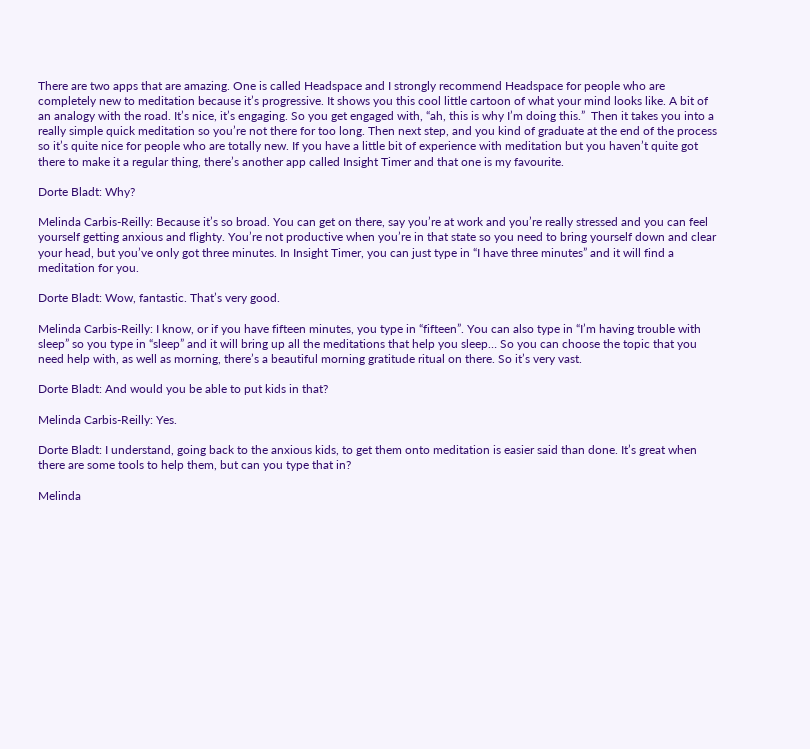There are two apps that are amazing. One is called Headspace and I strongly recommend Headspace for people who are completely new to meditation because it’s progressive. It shows you this cool little cartoon of what your mind looks like. A bit of an analogy with the road. It’s nice, it’s engaging. So you get engaged with, “ah, this is why I’m doing this.”  Then it takes you into a really simple quick meditation so you’re not there for too long. Then next step, and you kind of graduate at the end of the process so it’s quite nice for people who are totally new. If you have a little bit of experience with meditation but you haven’t quite got there to make it a regular thing, there’s another app called Insight Timer and that one is my favourite.

Dorte Bladt: Why?

Melinda Carbis-Reilly: Because it’s so broad. You can get on there, say you’re at work and you’re really stressed and you can feel yourself getting anxious and flighty. You’re not productive when you’re in that state so you need to bring yourself down and clear your head, but you’ve only got three minutes. In Insight Timer, you can just type in “I have three minutes” and it will find a meditation for you.

Dorte Bladt: Wow, fantastic. That’s very good.

Melinda Carbis-Reilly: I know, or if you have fifteen minutes, you type in “fifteen”. You can also type in “I’m having trouble with sleep” so you type in “sleep” and it will bring up all the meditations that help you sleep… So you can choose the topic that you need help with, as well as morning, there’s a beautiful morning gratitude ritual on there. So it’s very vast.

Dorte Bladt: And would you be able to put kids in that?

Melinda Carbis-Reilly: Yes.

Dorte Bladt: I understand, going back to the anxious kids, to get them onto meditation is easier said than done. It’s great when there are some tools to help them, but can you type that in?

Melinda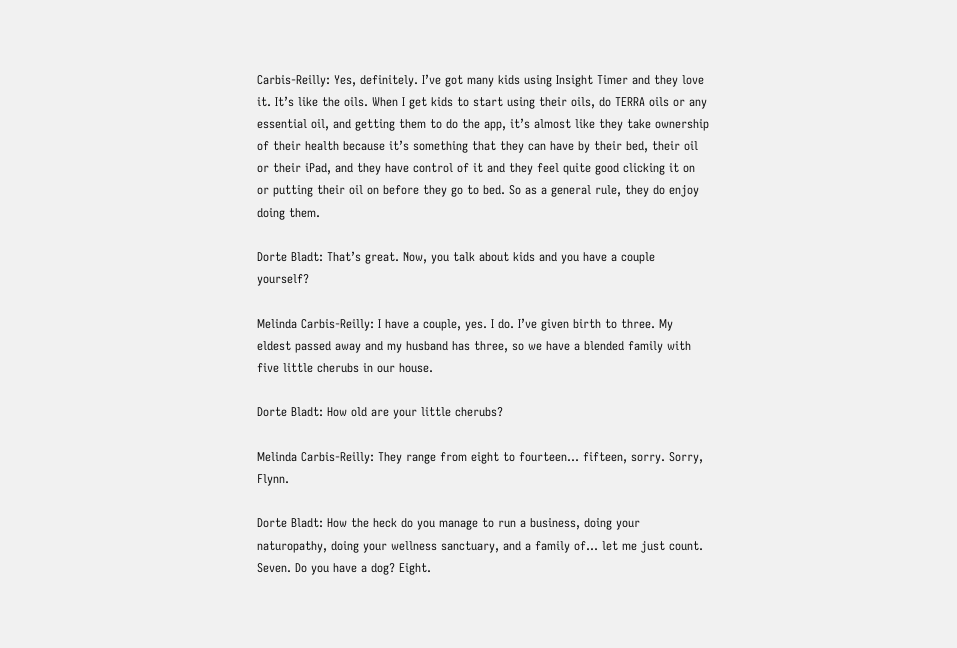Carbis-Reilly: Yes, definitely. I’ve got many kids using Insight Timer and they love it. It’s like the oils. When I get kids to start using their oils, do TERRA oils or any essential oil, and getting them to do the app, it’s almost like they take ownership of their health because it’s something that they can have by their bed, their oil or their iPad, and they have control of it and they feel quite good clicking it on or putting their oil on before they go to bed. So as a general rule, they do enjoy doing them.

Dorte Bladt: That’s great. Now, you talk about kids and you have a couple yourself?

Melinda Carbis-Reilly: I have a couple, yes. I do. I’ve given birth to three. My eldest passed away and my husband has three, so we have a blended family with five little cherubs in our house.

Dorte Bladt: How old are your little cherubs?

Melinda Carbis-Reilly: They range from eight to fourteen… fifteen, sorry. Sorry, Flynn.

Dorte Bladt: How the heck do you manage to run a business, doing your naturopathy, doing your wellness sanctuary, and a family of… let me just count. Seven. Do you have a dog? Eight.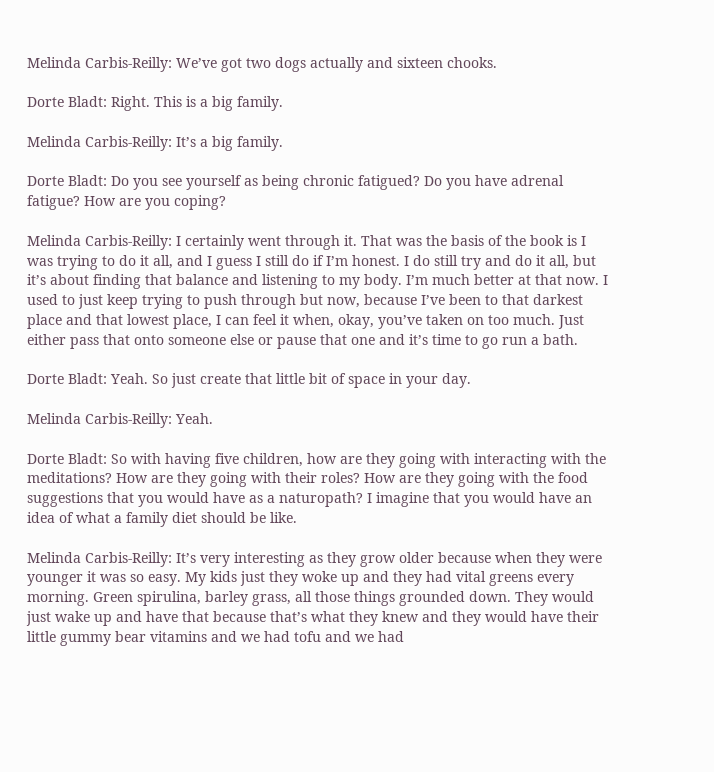Melinda Carbis-Reilly: We’ve got two dogs actually and sixteen chooks.

Dorte Bladt: Right. This is a big family.

Melinda Carbis-Reilly: It’s a big family.

Dorte Bladt: Do you see yourself as being chronic fatigued? Do you have adrenal fatigue? How are you coping?

Melinda Carbis-Reilly: I certainly went through it. That was the basis of the book is I was trying to do it all, and I guess I still do if I’m honest. I do still try and do it all, but it’s about finding that balance and listening to my body. I’m much better at that now. I used to just keep trying to push through but now, because I’ve been to that darkest place and that lowest place, I can feel it when, okay, you’ve taken on too much. Just either pass that onto someone else or pause that one and it’s time to go run a bath.

Dorte Bladt: Yeah. So just create that little bit of space in your day.

Melinda Carbis-Reilly: Yeah.

Dorte Bladt: So with having five children, how are they going with interacting with the meditations? How are they going with their roles? How are they going with the food suggestions that you would have as a naturopath? I imagine that you would have an idea of what a family diet should be like.

Melinda Carbis-Reilly: It’s very interesting as they grow older because when they were younger it was so easy. My kids just they woke up and they had vital greens every morning. Green spirulina, barley grass, all those things grounded down. They would just wake up and have that because that’s what they knew and they would have their little gummy bear vitamins and we had tofu and we had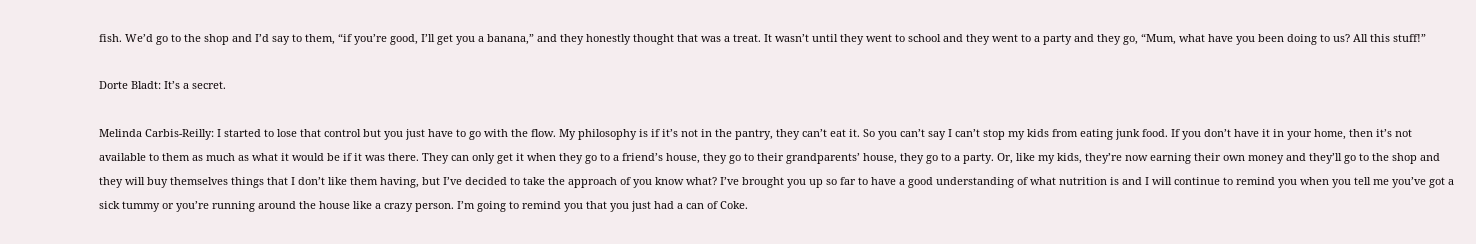fish. We’d go to the shop and I’d say to them, “if you’re good, I’ll get you a banana,” and they honestly thought that was a treat. It wasn’t until they went to school and they went to a party and they go, “Mum, what have you been doing to us? All this stuff!”

Dorte Bladt: It’s a secret.

Melinda Carbis-Reilly: I started to lose that control but you just have to go with the flow. My philosophy is if it’s not in the pantry, they can’t eat it. So you can’t say I can’t stop my kids from eating junk food. If you don’t have it in your home, then it’s not available to them as much as what it would be if it was there. They can only get it when they go to a friend’s house, they go to their grandparents’ house, they go to a party. Or, like my kids, they’re now earning their own money and they’ll go to the shop and they will buy themselves things that I don’t like them having, but I’ve decided to take the approach of you know what? I’ve brought you up so far to have a good understanding of what nutrition is and I will continue to remind you when you tell me you’ve got a sick tummy or you’re running around the house like a crazy person. I’m going to remind you that you just had a can of Coke.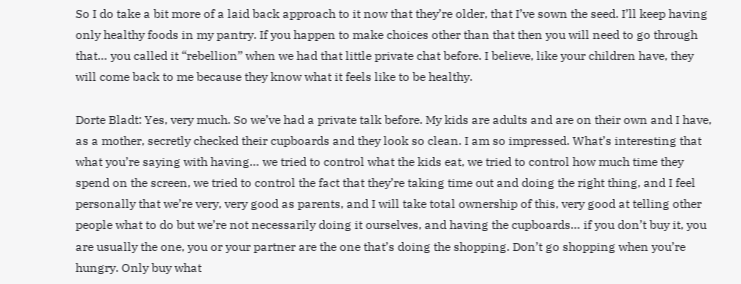So I do take a bit more of a laid back approach to it now that they’re older, that I’ve sown the seed. I’ll keep having only healthy foods in my pantry. If you happen to make choices other than that then you will need to go through that… you called it “rebellion” when we had that little private chat before. I believe, like your children have, they will come back to me because they know what it feels like to be healthy.

Dorte Bladt: Yes, very much. So we’ve had a private talk before. My kids are adults and are on their own and I have, as a mother, secretly checked their cupboards and they look so clean. I am so impressed. What’s interesting that what you’re saying with having… we tried to control what the kids eat, we tried to control how much time they spend on the screen, we tried to control the fact that they’re taking time out and doing the right thing, and I feel personally that we’re very, very good as parents, and I will take total ownership of this, very good at telling other people what to do but we’re not necessarily doing it ourselves, and having the cupboards… if you don’t buy it, you are usually the one, you or your partner are the one that’s doing the shopping. Don’t go shopping when you’re hungry. Only buy what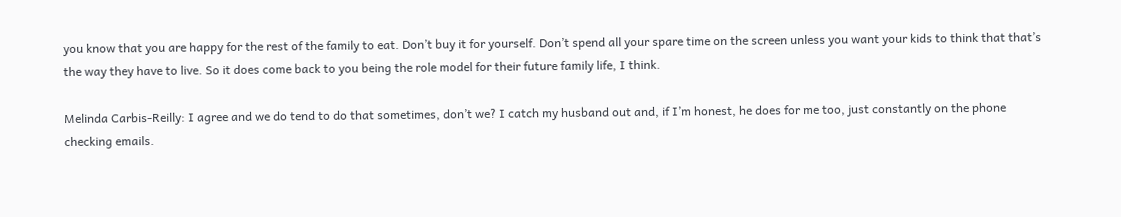you know that you are happy for the rest of the family to eat. Don’t buy it for yourself. Don’t spend all your spare time on the screen unless you want your kids to think that that’s the way they have to live. So it does come back to you being the role model for their future family life, I think.

Melinda Carbis-Reilly: I agree and we do tend to do that sometimes, don’t we? I catch my husband out and, if I’m honest, he does for me too, just constantly on the phone checking emails.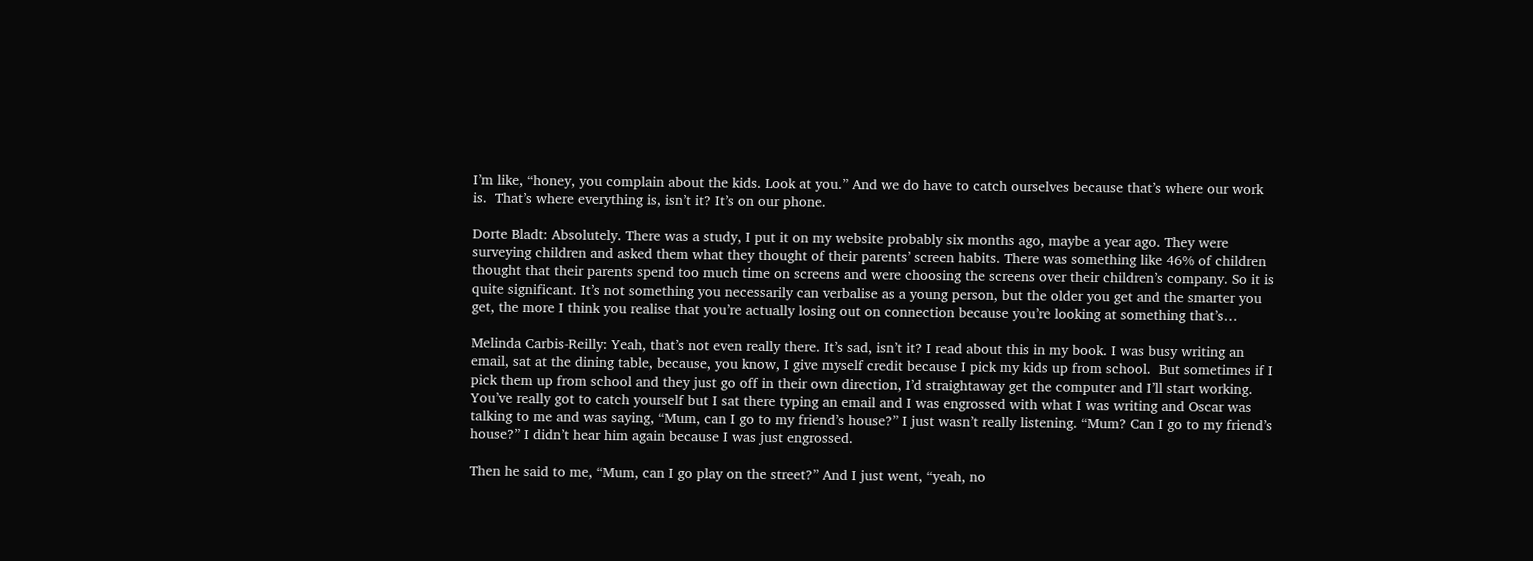I’m like, “honey, you complain about the kids. Look at you.” And we do have to catch ourselves because that’s where our work is.  That’s where everything is, isn’t it? It’s on our phone.

Dorte Bladt: Absolutely. There was a study, I put it on my website probably six months ago, maybe a year ago. They were surveying children and asked them what they thought of their parents’ screen habits. There was something like 46% of children thought that their parents spend too much time on screens and were choosing the screens over their children’s company. So it is quite significant. It’s not something you necessarily can verbalise as a young person, but the older you get and the smarter you get, the more I think you realise that you’re actually losing out on connection because you’re looking at something that’s…

Melinda Carbis-Reilly: Yeah, that’s not even really there. It’s sad, isn’t it? I read about this in my book. I was busy writing an email, sat at the dining table, because, you know, I give myself credit because I pick my kids up from school.  But sometimes if I pick them up from school and they just go off in their own direction, I’d straightaway get the computer and I’ll start working.  You’ve really got to catch yourself but I sat there typing an email and I was engrossed with what I was writing and Oscar was talking to me and was saying, “Mum, can I go to my friend’s house?” I just wasn’t really listening. “Mum? Can I go to my friend’s house?” I didn’t hear him again because I was just engrossed.

Then he said to me, “Mum, can I go play on the street?” And I just went, “yeah, no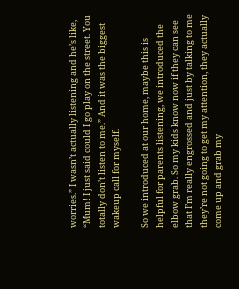worries.” I wasn’t actually listening and he’s like, “Mum! I just said could I go play on the street. You totally don’t listen to me.” And it was the biggest wakeup call for myself.

So we introduced at our home, maybe this is helpful for parents listening, we introduced the elbow grab. So my kids know now if they can see that I’m really engrossed and just by talking to me they’re not going to get my attention, they actually come up and grab my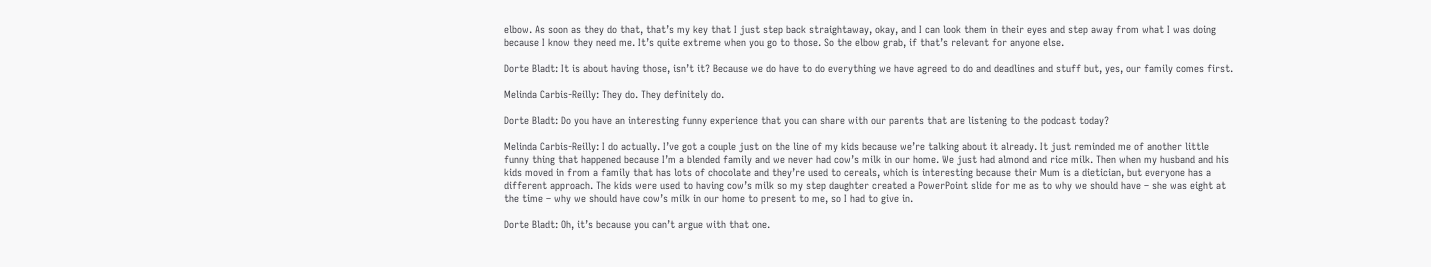elbow. As soon as they do that, that’s my key that I just step back straightaway, okay, and I can look them in their eyes and step away from what I was doing because I know they need me. It’s quite extreme when you go to those. So the elbow grab, if that’s relevant for anyone else.

Dorte Bladt: It is about having those, isn’t it? Because we do have to do everything we have agreed to do and deadlines and stuff but, yes, our family comes first.

Melinda Carbis-Reilly: They do. They definitely do.

Dorte Bladt: Do you have an interesting funny experience that you can share with our parents that are listening to the podcast today?

Melinda Carbis-Reilly: I do actually. I’ve got a couple just on the line of my kids because we’re talking about it already. It just reminded me of another little funny thing that happened because I’m a blended family and we never had cow’s milk in our home. We just had almond and rice milk. Then when my husband and his kids moved in from a family that has lots of chocolate and they’re used to cereals, which is interesting because their Mum is a dietician, but everyone has a different approach. The kids were used to having cow’s milk so my step daughter created a PowerPoint slide for me as to why we should have – she was eight at the time – why we should have cow’s milk in our home to present to me, so I had to give in.

Dorte Bladt: Oh, it’s because you can’t argue with that one.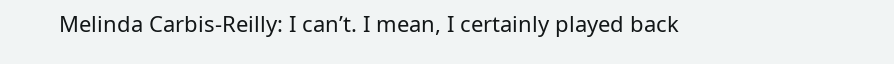Melinda Carbis-Reilly: I can’t. I mean, I certainly played back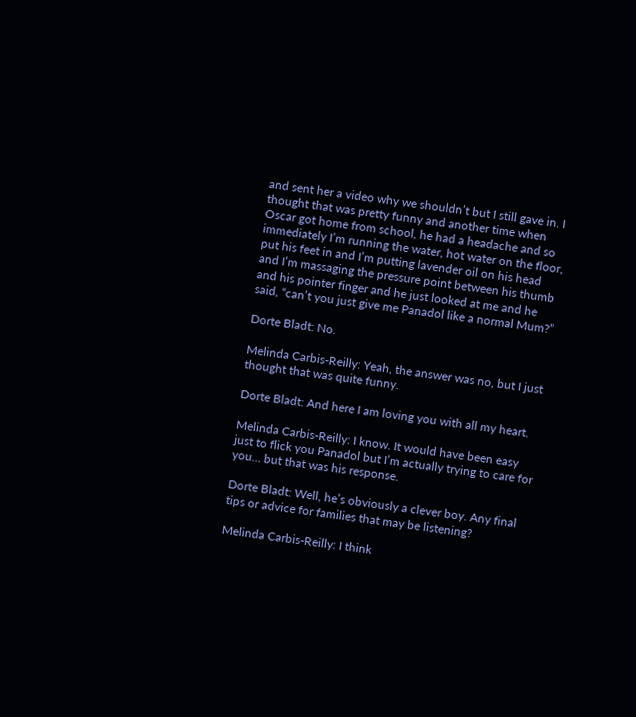and sent her a video why we shouldn’t but I still gave in. I thought that was pretty funny and another time when Oscar got home from school, he had a headache and so immediately I’m running the water, hot water on the floor, put his feet in and I’m putting lavender oil on his head and I’m massaging the pressure point between his thumb and his pointer finger and he just looked at me and he said, “can’t you just give me Panadol like a normal Mum?”

Dorte Bladt: No.

Melinda Carbis-Reilly: Yeah, the answer was no, but I just thought that was quite funny.

Dorte Bladt: And here I am loving you with all my heart.

Melinda Carbis-Reilly: I know. It would have been easy just to flick you Panadol but I’m actually trying to care for you… but that was his response.

Dorte Bladt: Well, he’s obviously a clever boy. Any final tips or advice for families that may be listening?

Melinda Carbis-Reilly: I think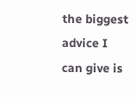the biggest advice I can give is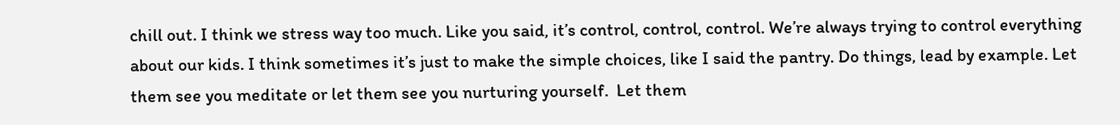chill out. I think we stress way too much. Like you said, it’s control, control, control. We’re always trying to control everything about our kids. I think sometimes it’s just to make the simple choices, like I said the pantry. Do things, lead by example. Let them see you meditate or let them see you nurturing yourself.  Let them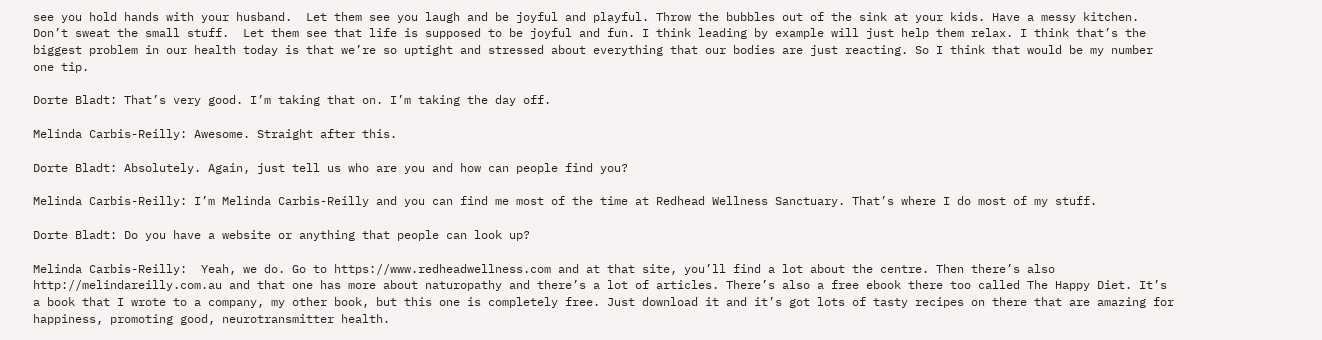see you hold hands with your husband.  Let them see you laugh and be joyful and playful. Throw the bubbles out of the sink at your kids. Have a messy kitchen. Don’t sweat the small stuff.  Let them see that life is supposed to be joyful and fun. I think leading by example will just help them relax. I think that’s the biggest problem in our health today is that we’re so uptight and stressed about everything that our bodies are just reacting. So I think that would be my number one tip.

Dorte Bladt: That’s very good. I’m taking that on. I’m taking the day off.

Melinda Carbis-Reilly: Awesome. Straight after this.

Dorte Bladt: Absolutely. Again, just tell us who are you and how can people find you?

Melinda Carbis-Reilly: I’m Melinda Carbis-Reilly and you can find me most of the time at Redhead Wellness Sanctuary. That’s where I do most of my stuff.

Dorte Bladt: Do you have a website or anything that people can look up?

Melinda Carbis-Reilly:  Yeah, we do. Go to https://www.redheadwellness.com and at that site, you’ll find a lot about the centre. Then there’s also http://melindareilly.com.au and that one has more about naturopathy and there’s a lot of articles. There’s also a free ebook there too called The Happy Diet. It’s a book that I wrote to a company, my other book, but this one is completely free. Just download it and it’s got lots of tasty recipes on there that are amazing for happiness, promoting good, neurotransmitter health.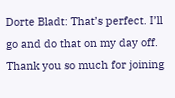Dorte Bladt: That’s perfect. I’ll go and do that on my day off. Thank you so much for joining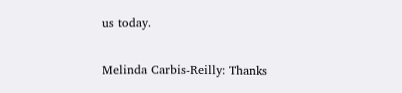us today.

Melinda Carbis-Reilly: Thanks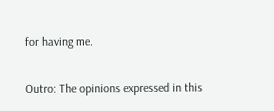for having me.

Outro: The opinions expressed in this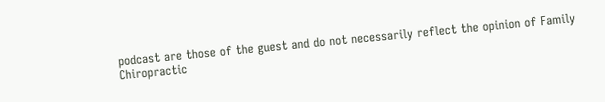podcast are those of the guest and do not necessarily reflect the opinion of Family Chiropractic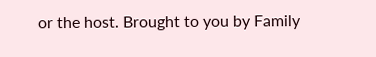or the host. Brought to you by Family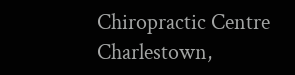Chiropractic Centre Charlestown,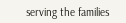serving the families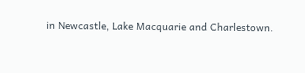in Newcastle, Lake Macquarie and Charlestown.